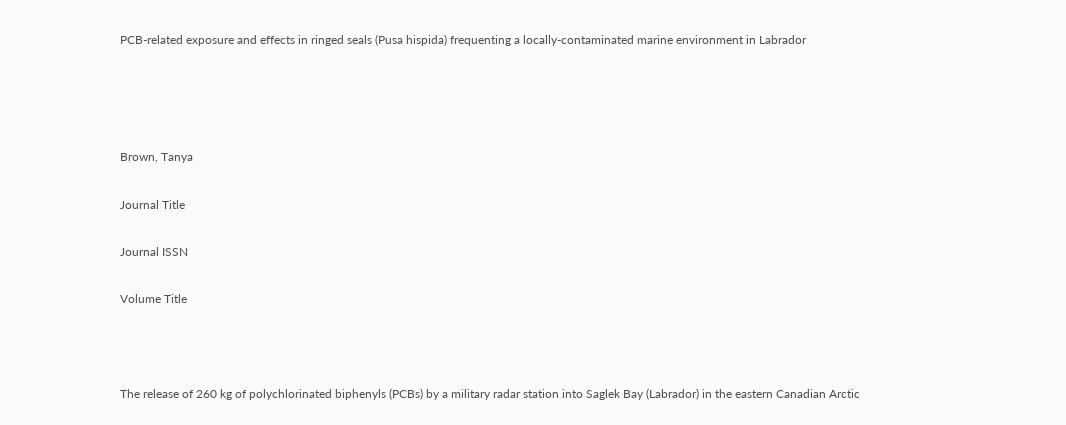PCB-related exposure and effects in ringed seals (Pusa hispida) frequenting a locally-contaminated marine environment in Labrador




Brown, Tanya

Journal Title

Journal ISSN

Volume Title



The release of 260 kg of polychlorinated biphenyls (PCBs) by a military radar station into Saglek Bay (Labrador) in the eastern Canadian Arctic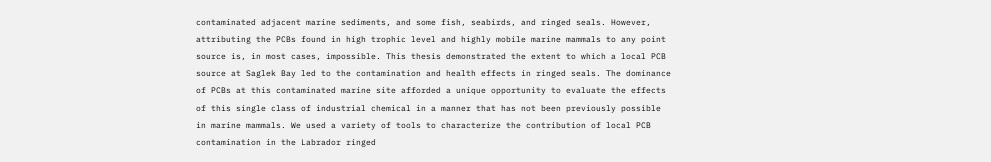contaminated adjacent marine sediments, and some fish, seabirds, and ringed seals. However, attributing the PCBs found in high trophic level and highly mobile marine mammals to any point source is, in most cases, impossible. This thesis demonstrated the extent to which a local PCB source at Saglek Bay led to the contamination and health effects in ringed seals. The dominance of PCBs at this contaminated marine site afforded a unique opportunity to evaluate the effects of this single class of industrial chemical in a manner that has not been previously possible in marine mammals. We used a variety of tools to characterize the contribution of local PCB contamination in the Labrador ringed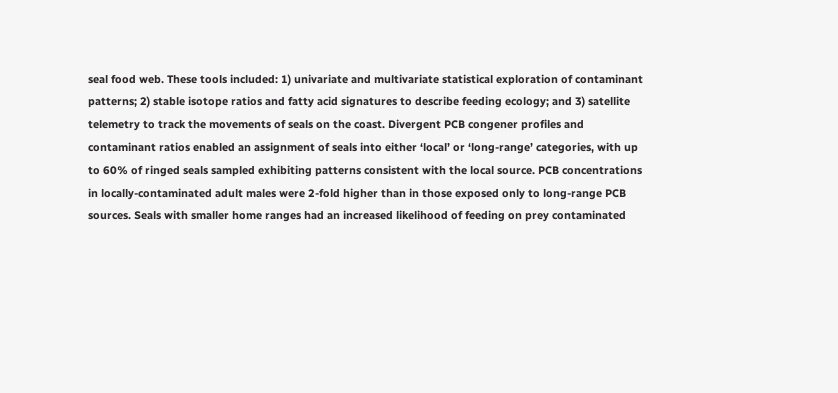seal food web. These tools included: 1) univariate and multivariate statistical exploration of contaminant patterns; 2) stable isotope ratios and fatty acid signatures to describe feeding ecology; and 3) satellite telemetry to track the movements of seals on the coast. Divergent PCB congener profiles and contaminant ratios enabled an assignment of seals into either ‘local’ or ‘long-range’ categories, with up to 60% of ringed seals sampled exhibiting patterns consistent with the local source. PCB concentrations in locally-contaminated adult males were 2-fold higher than in those exposed only to long-range PCB sources. Seals with smaller home ranges had an increased likelihood of feeding on prey contaminated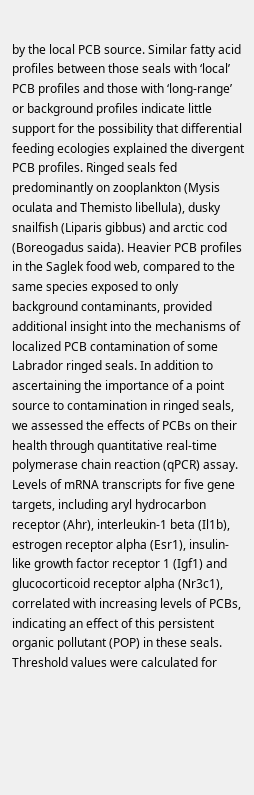by the local PCB source. Similar fatty acid profiles between those seals with ‘local’ PCB profiles and those with ‘long-range’ or background profiles indicate little support for the possibility that differential feeding ecologies explained the divergent PCB profiles. Ringed seals fed predominantly on zooplankton (Mysis oculata and Themisto libellula), dusky snailfish (Liparis gibbus) and arctic cod (Boreogadus saida). Heavier PCB profiles in the Saglek food web, compared to the same species exposed to only background contaminants, provided additional insight into the mechanisms of localized PCB contamination of some Labrador ringed seals. In addition to ascertaining the importance of a point source to contamination in ringed seals, we assessed the effects of PCBs on their health through quantitative real-time polymerase chain reaction (qPCR) assay. Levels of mRNA transcripts for five gene targets, including aryl hydrocarbon receptor (Ahr), interleukin-1 beta (Il1b), estrogen receptor alpha (Esr1), insulin-like growth factor receptor 1 (Igf1) and glucocorticoid receptor alpha (Nr3c1), correlated with increasing levels of PCBs, indicating an effect of this persistent organic pollutant (POP) in these seals. Threshold values were calculated for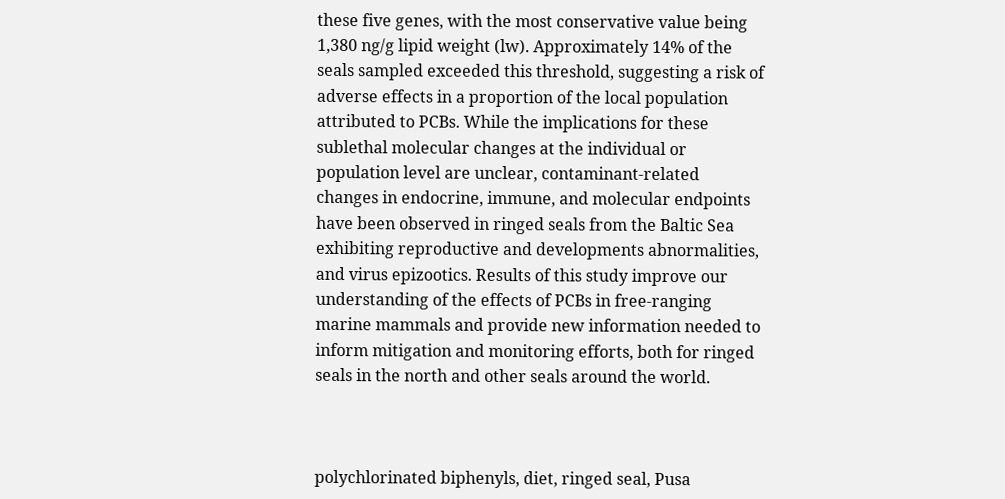these five genes, with the most conservative value being 1,380 ng/g lipid weight (lw). Approximately 14% of the seals sampled exceeded this threshold, suggesting a risk of adverse effects in a proportion of the local population attributed to PCBs. While the implications for these sublethal molecular changes at the individual or population level are unclear, contaminant-related changes in endocrine, immune, and molecular endpoints have been observed in ringed seals from the Baltic Sea exhibiting reproductive and developments abnormalities, and virus epizootics. Results of this study improve our understanding of the effects of PCBs in free-ranging marine mammals and provide new information needed to inform mitigation and monitoring efforts, both for ringed seals in the north and other seals around the world.



polychlorinated biphenyls, diet, ringed seal, Pusa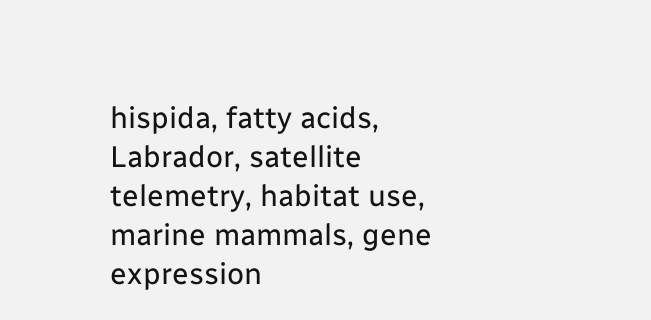hispida, fatty acids, Labrador, satellite telemetry, habitat use, marine mammals, gene expression